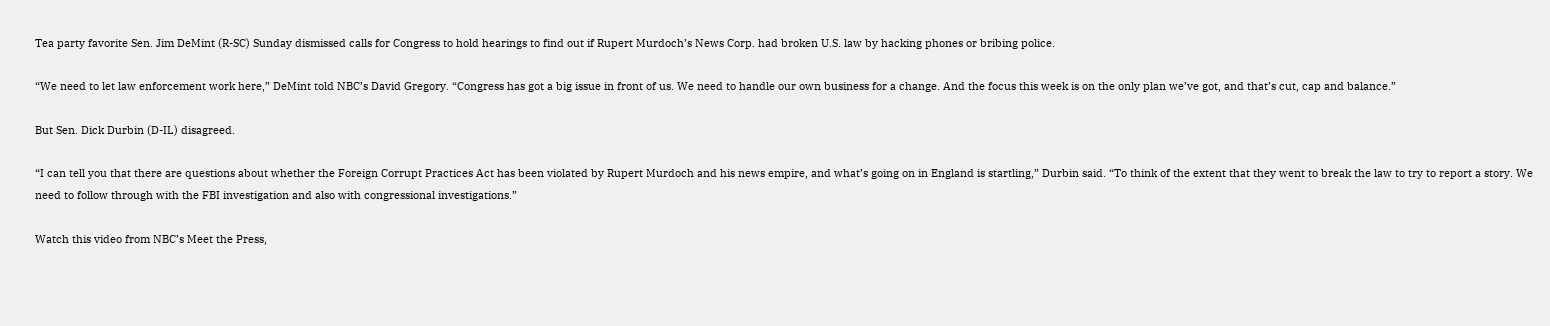Tea party favorite Sen. Jim DeMint (R-SC) Sunday dismissed calls for Congress to hold hearings to find out if Rupert Murdoch’s News Corp. had broken U.S. law by hacking phones or bribing police.

“We need to let law enforcement work here,” DeMint told NBC’s David Gregory. “Congress has got a big issue in front of us. We need to handle our own business for a change. And the focus this week is on the only plan we’ve got, and that’s cut, cap and balance.”

But Sen. Dick Durbin (D-IL) disagreed.

“I can tell you that there are questions about whether the Foreign Corrupt Practices Act has been violated by Rupert Murdoch and his news empire, and what’s going on in England is startling,” Durbin said. “To think of the extent that they went to break the law to try to report a story. We need to follow through with the FBI investigation and also with congressional investigations.”

Watch this video from NBC’s Meet the Press,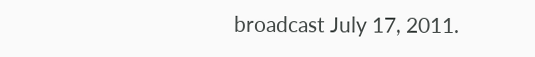broadcast July 17, 2011.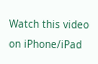Watch this video on iPhone/iPad